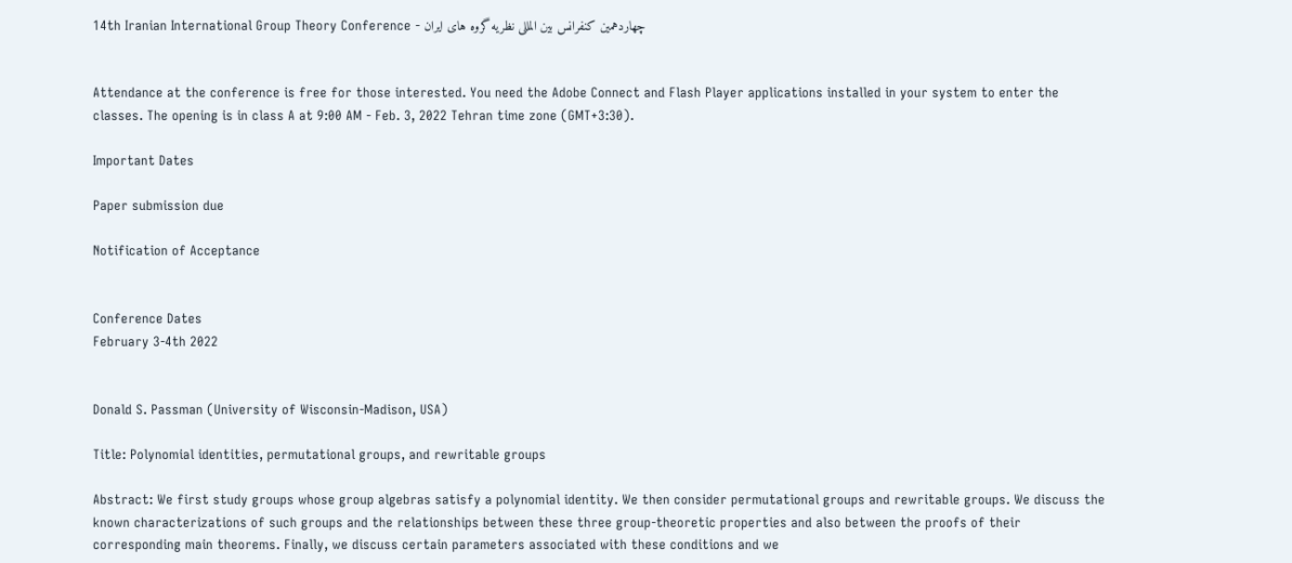14th Iranian International Group Theory Conference - چهاردهمین کنفرانس بین المللی نظریه گروه های ایران


Attendance at the conference is free for those interested. You need the Adobe Connect and Flash Player applications installed in your system to enter the classes. The opening is in class A at 9:00 AM - Feb. 3, 2022 Tehran time zone (GMT+3:30).

Important Dates

Paper submission due

Notification of Acceptance


Conference Dates
February 3-4th 2022


Donald S. Passman (University of Wisconsin-Madison, USA)

Title: Polynomial identities, permutational groups, and rewritable groups

Abstract: We first study groups whose group algebras satisfy a polynomial identity. We then consider permutational groups and rewritable groups. We discuss the known characterizations of such groups and the relationships between these three group-theoretic properties and also between the proofs of their corresponding main theorems. Finally, we discuss certain parameters associated with these conditions and we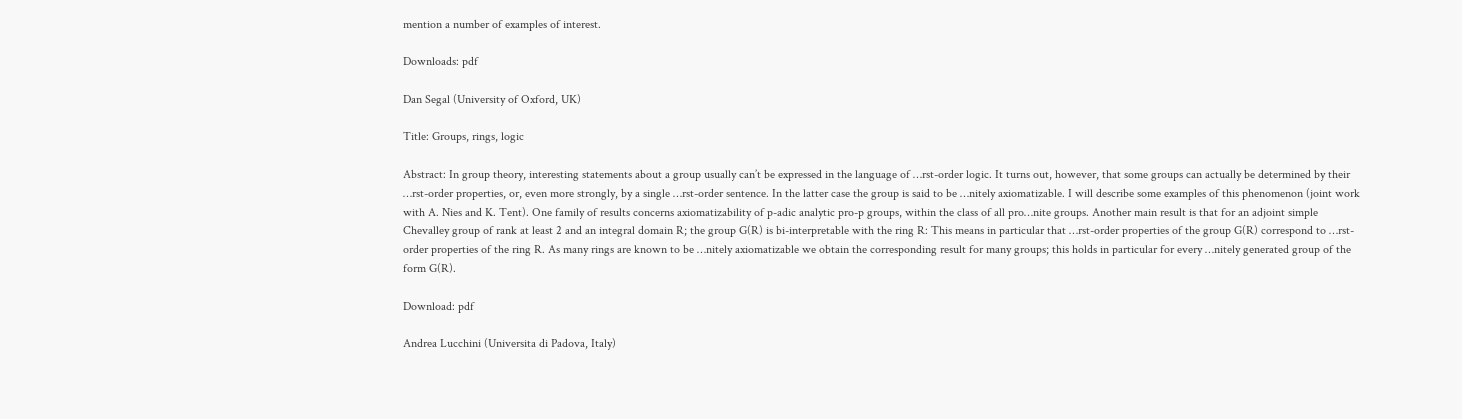mention a number of examples of interest.

Downloads: pdf

Dan Segal (University of Oxford, UK)

Title: Groups, rings, logic

Abstract: In group theory, interesting statements about a group usually can’t be expressed in the language of …rst-order logic. It turns out, however, that some groups can actually be determined by their …rst-order properties, or, even more strongly, by a single …rst-order sentence. In the latter case the group is said to be …nitely axiomatizable. I will describe some examples of this phenomenon (joint work with A. Nies and K. Tent). One family of results concerns axiomatizability of p-adic analytic pro-p groups, within the class of all pro…nite groups. Another main result is that for an adjoint simple Chevalley group of rank at least 2 and an integral domain R; the group G(R) is bi-interpretable with the ring R: This means in particular that …rst-order properties of the group G(R) correspond to …rst-order properties of the ring R. As many rings are known to be …nitely axiomatizable we obtain the corresponding result for many groups; this holds in particular for every …nitely generated group of the form G(R).

Download: pdf

Andrea Lucchini (Universita di Padova, Italy)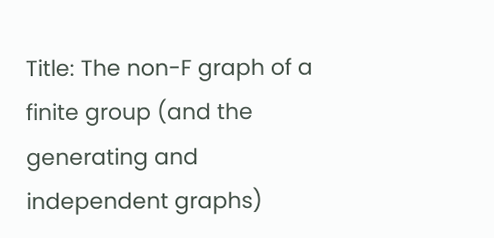Title: The non-F graph of a finite group (and the generating and independent graphs)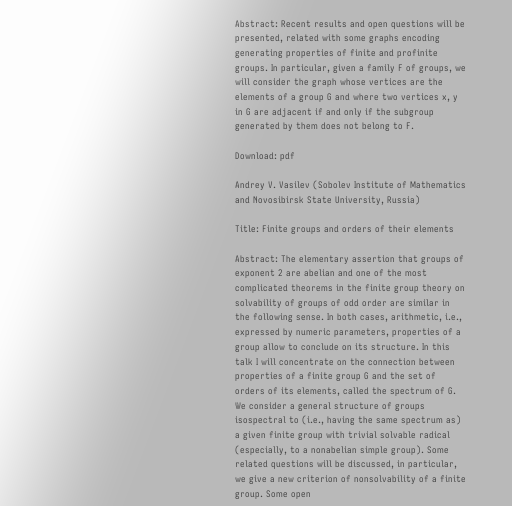Abstract: Recent results and open questions will be presented, related with some graphs encoding generating properties of finite and profinite groups. In particular, given a family F of groups, we will consider the graph whose vertices are the elements of a group G and where two vertices x, y in G are adjacent if and only if the subgroup generated by them does not belong to F.

Download: pdf

Andrey V. Vasilev (Sobolev Institute of Mathematics and Novosibirsk State University, Russia)

Title: Finite groups and orders of their elements

Abstract: The elementary assertion that groups of exponent 2 are abelian and one of the most complicated theorems in the finite group theory on solvability of groups of odd order are similar in the following sense. In both cases, arithmetic, i.e., expressed by numeric parameters, properties of a group allow to conclude on its structure. In this talk I will concentrate on the connection between properties of a finite group G and the set of orders of its elements, called the spectrum of G. We consider a general structure of groups isospectral to (i.e., having the same spectrum as) a given finite group with trivial solvable radical (especially, to a nonabelian simple group). Some related questions will be discussed, in particular, we give a new criterion of nonsolvability of a finite group. Some open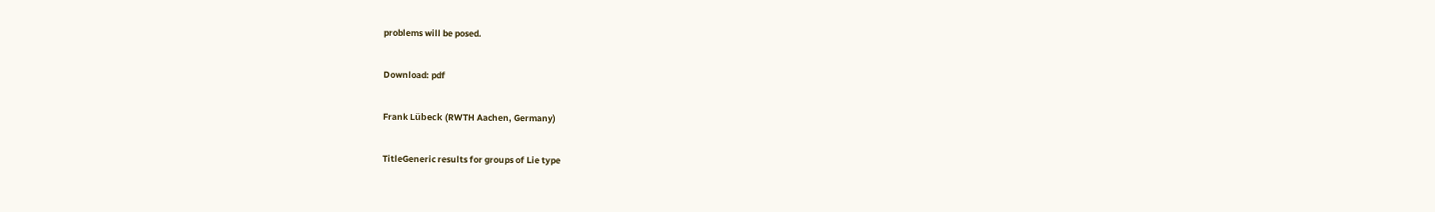problems will be posed.

Download: pdf

Frank Lübeck (RWTH Aachen, Germany)

TitleGeneric results for groups of Lie type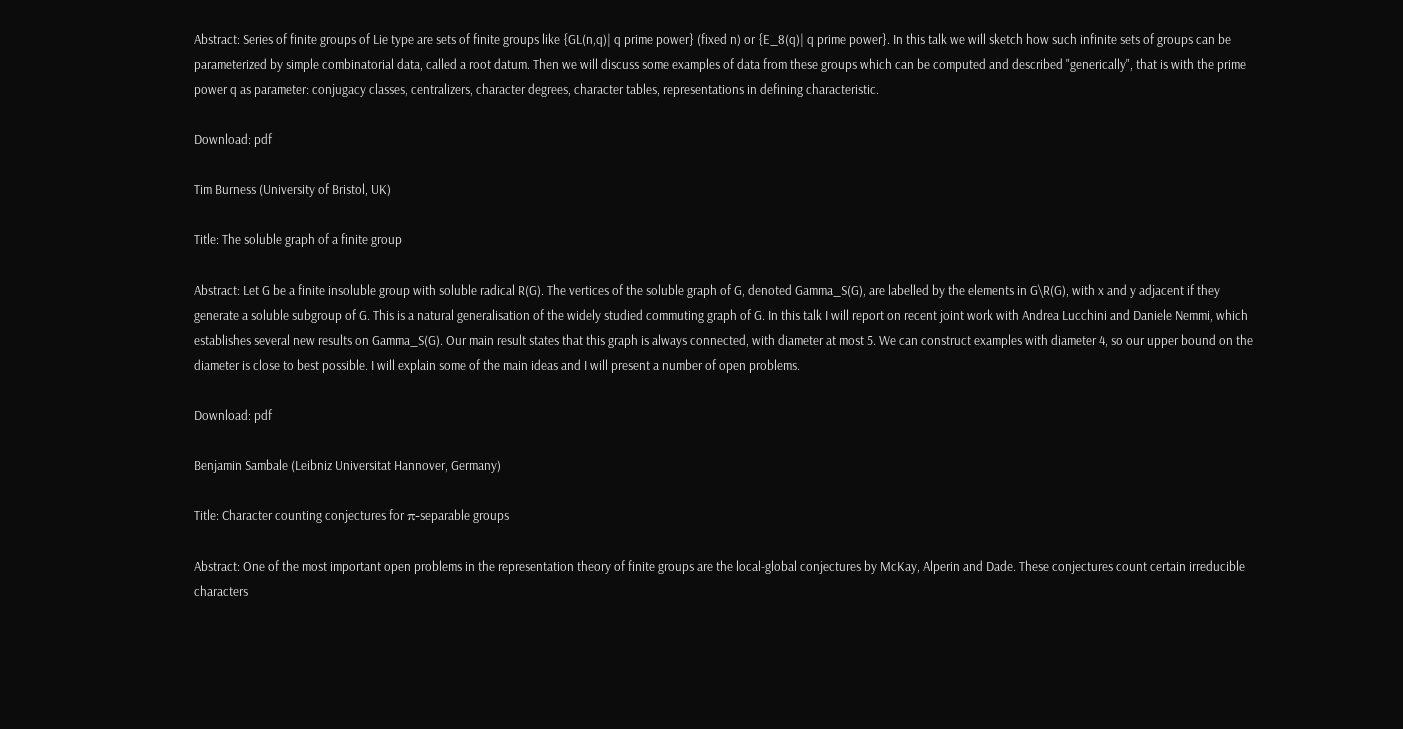Abstract: Series of finite groups of Lie type are sets of finite groups like {GL(n,q)| q prime power} (fixed n) or {E_8(q)| q prime power}. In this talk we will sketch how such infinite sets of groups can be parameterized by simple combinatorial data, called a root datum. Then we will discuss some examples of data from these groups which can be computed and described "generically", that is with the prime power q as parameter: conjugacy classes, centralizers, character degrees, character tables, representations in defining characteristic.

Download: pdf

Tim Burness (University of Bristol, UK)

Title: The soluble graph of a finite group

Abstract: Let G be a finite insoluble group with soluble radical R(G). The vertices of the soluble graph of G, denoted Gamma_S(G), are labelled by the elements in G\R(G), with x and y adjacent if they generate a soluble subgroup of G. This is a natural generalisation of the widely studied commuting graph of G. In this talk I will report on recent joint work with Andrea Lucchini and Daniele Nemmi, which establishes several new results on Gamma_S(G). Our main result states that this graph is always connected, with diameter at most 5. We can construct examples with diameter 4, so our upper bound on the diameter is close to best possible. I will explain some of the main ideas and I will present a number of open problems.

Download: pdf

Benjamin Sambale (Leibniz Universitat Hannover, Germany)

Title: Character counting conjectures for π-separable groups

Abstract: One of the most important open problems in the representation theory of finite groups are the local-global conjectures by McKay, Alperin and Dade. These conjectures count certain irreducible characters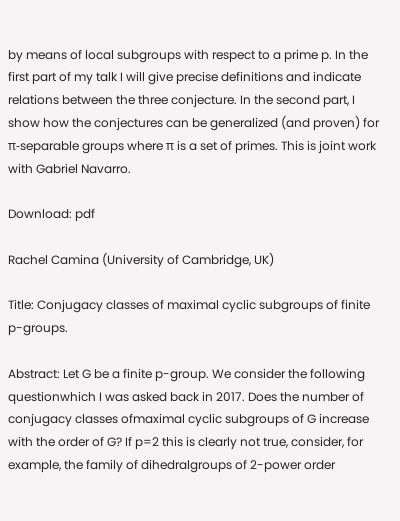by means of local subgroups with respect to a prime p. In the first part of my talk I will give precise definitions and indicate relations between the three conjecture. In the second part, I show how the conjectures can be generalized (and proven) for π-separable groups where π is a set of primes. This is joint work with Gabriel Navarro.

Download: pdf

Rachel Camina (University of Cambridge, UK)

Title: Conjugacy classes of maximal cyclic subgroups of finite p-groups.

Abstract: Let G be a finite p-group. We consider the following questionwhich I was asked back in 2017. Does the number of conjugacy classes ofmaximal cyclic subgroups of G increase with the order of G? If p=2 this is clearly not true, consider, for example, the family of dihedralgroups of 2-power order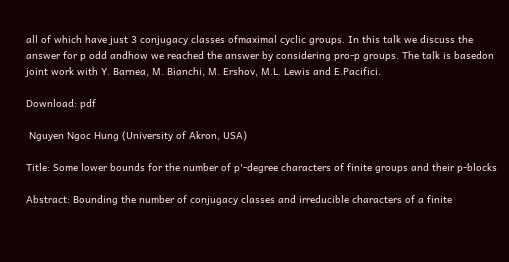all of which have just 3 conjugacy classes ofmaximal cyclic groups. In this talk we discuss the answer for p odd andhow we reached the answer by considering pro-p groups. The talk is basedon joint work with Y. Barnea, M. Bianchi, M. Ershov, M.L. Lewis and E.Pacifici.

Download: pdf

 Nguyen Ngoc Hung (University of Akron, USA)

Title: Some lower bounds for the number of p'-degree characters of finite groups and their p-blocks

Abstract: Bounding the number of conjugacy classes and irreducible characters of a finite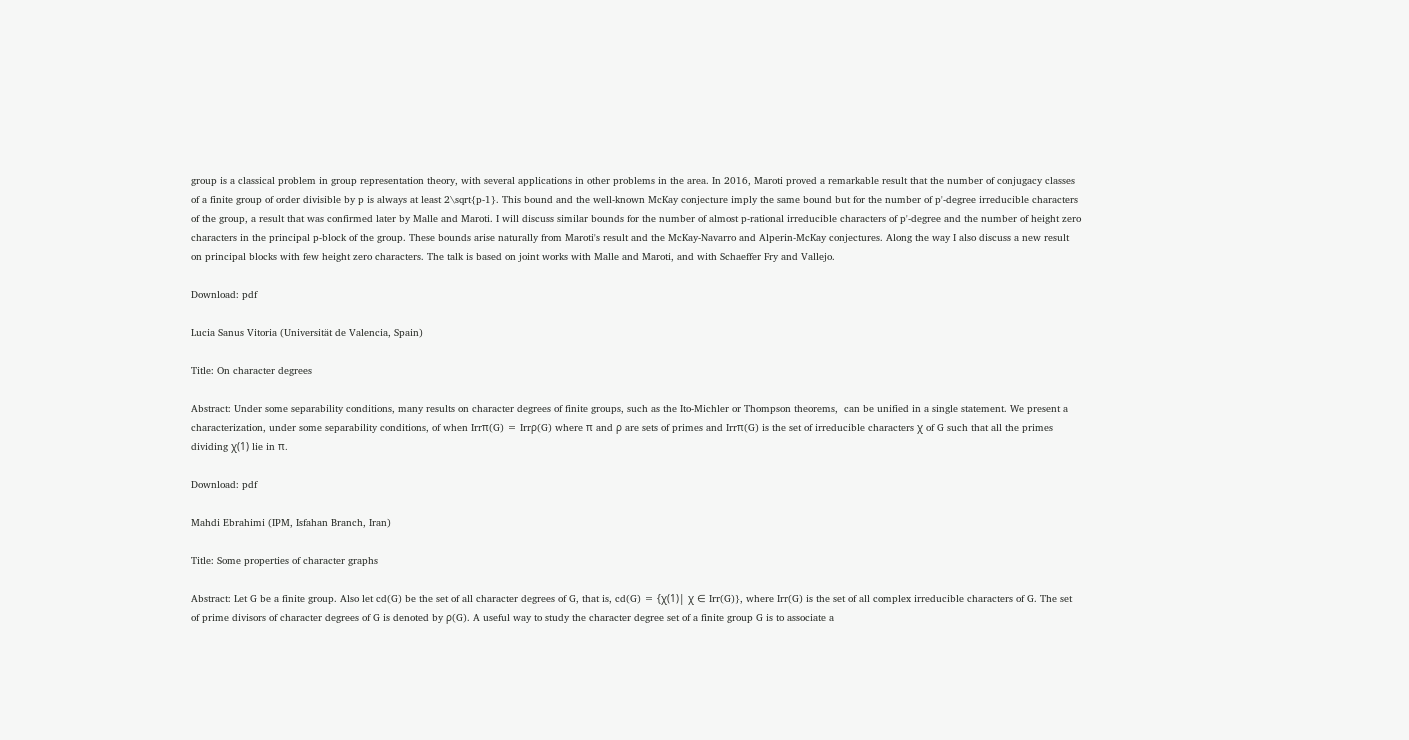group is a classical problem in group representation theory, with several applications in other problems in the area. In 2016, Maroti proved a remarkable result that the number of conjugacy classes of a finite group of order divisible by p is always at least 2\sqrt{p-1}. This bound and the well-known McKay conjecture imply the same bound but for the number of p'-degree irreducible characters of the group, a result that was confirmed later by Malle and Maroti. I will discuss similar bounds for the number of almost p-rational irreducible characters of p'-degree and the number of height zero characters in the principal p-block of the group. These bounds arise naturally from Maroti's result and the McKay-Navarro and Alperin-McKay conjectures. Along the way I also discuss a new result on principal blocks with few height zero characters. The talk is based on joint works with Malle and Maroti, and with Schaeffer Fry and Vallejo.

Download: pdf

Lucia Sanus Vitoria (Universität de Valencia, Spain)

Title: On character degrees

Abstract: Under some separability conditions, many results on character degrees of finite groups, such as the Ito-Michler or Thompson theorems,  can be unified in a single statement. We present a characterization, under some separability conditions, of when Irrπ(G) = Irrρ(G) where π and ρ are sets of primes and Irrπ(G) is the set of irreducible characters χ of G such that all the primes dividing χ(1) lie in π.

Download: pdf

Mahdi Ebrahimi (IPM, Isfahan Branch, Iran)

Title: Some properties of character graphs

Abstract: Let G be a finite group. Also let cd(G) be the set of all character degrees of G, that is, cd(G) = {χ(1)| χ ∈ Irr(G)}, where Irr(G) is the set of all complex irreducible characters of G. The set of prime divisors of character degrees of G is denoted by ρ(G). A useful way to study the character degree set of a finite group G is to associate a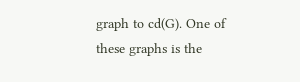graph to cd(G). One of these graphs is the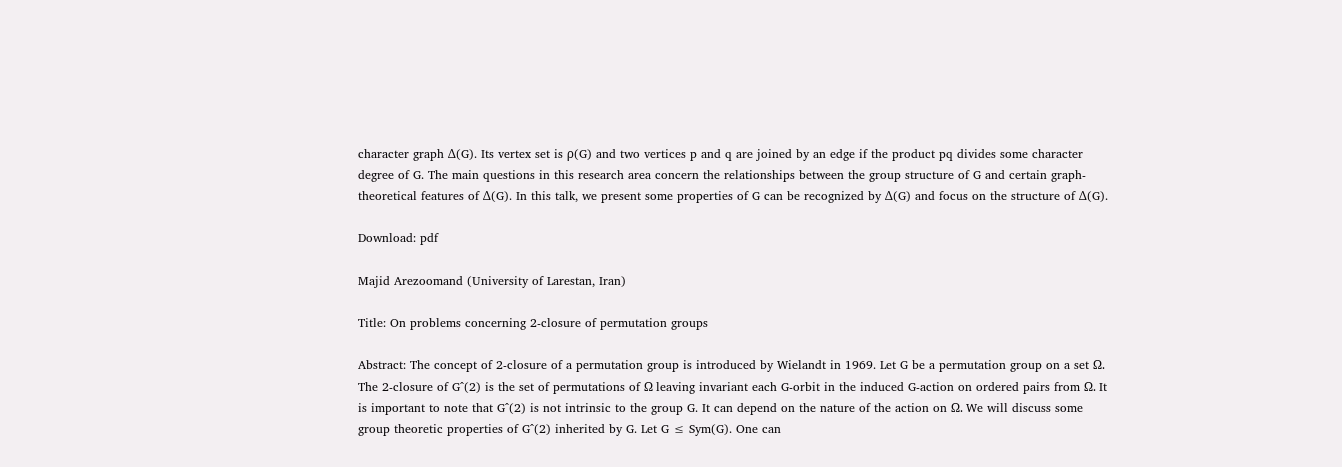character graph Δ(G). Its vertex set is ρ(G) and two vertices p and q are joined by an edge if the product pq divides some character degree of G. The main questions in this research area concern the relationships between the group structure of G and certain graph-theoretical features of Δ(G). In this talk, we present some properties of G can be recognized by Δ(G) and focus on the structure of Δ(G).

Download: pdf

Majid Arezoomand (University of Larestan, Iran)

Title: On problems concerning 2-closure of permutation groups

Abstract: The concept of 2-closure of a permutation group is introduced by Wielandt in 1969. Let G be a permutation group on a set Ω. The 2-closure of G^(2) is the set of permutations of Ω leaving invariant each G-orbit in the induced G-action on ordered pairs from Ω. It is important to note that G^(2) is not intrinsic to the group G. It can depend on the nature of the action on Ω. We will discuss some group theoretic properties of G^(2) inherited by G. Let G ≤ Sym(G). One can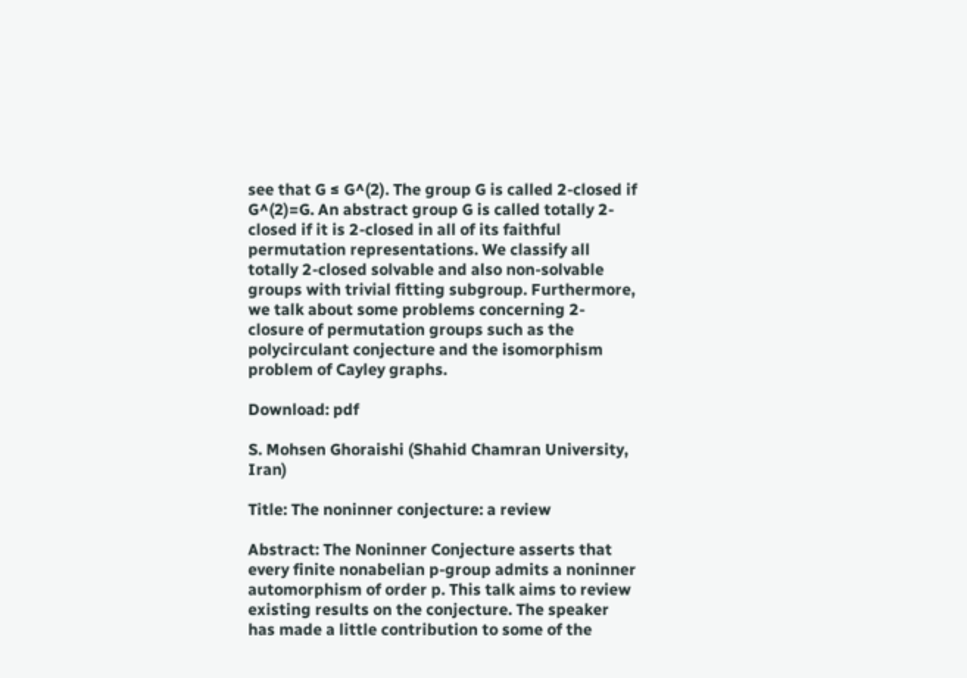see that G ≤ G^(2). The group G is called 2-closed if G^(2)=G. An abstract group G is called totally 2-closed if it is 2-closed in all of its faithful permutation representations. We classify all totally 2-closed solvable and also non-solvable groups with trivial fitting subgroup. Furthermore, we talk about some problems concerning 2-closure of permutation groups such as the polycirculant conjecture and the isomorphism problem of Cayley graphs.

Download: pdf

S. Mohsen Ghoraishi (Shahid Chamran University, Iran)

Title: The noninner conjecture: a review

Abstract: The Noninner Conjecture asserts that every finite nonabelian p-group admits a noninner automorphism of order p. This talk aims to review existing results on the conjecture. The speaker has made a little contribution to some of the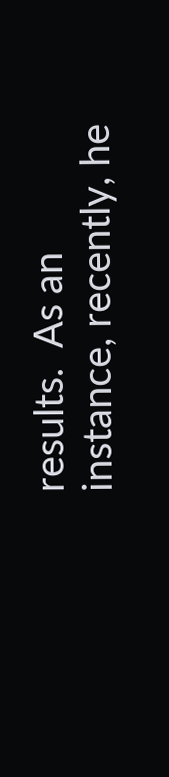results.  As an instance, recently, he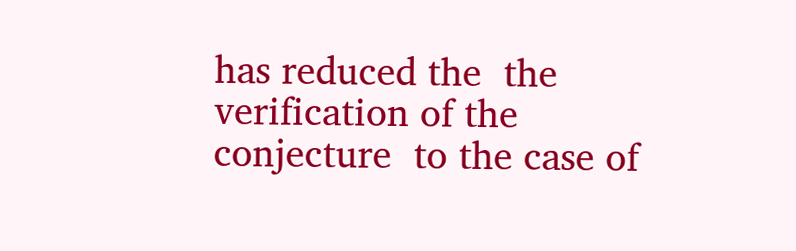has reduced the  the verification of the conjecture  to the case of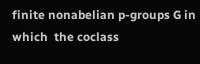finite nonabelian p-groups G in which  the coclass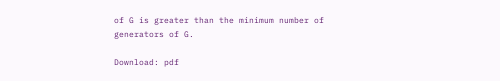of G is greater than the minimum number of  generators of G.

Download: pdf